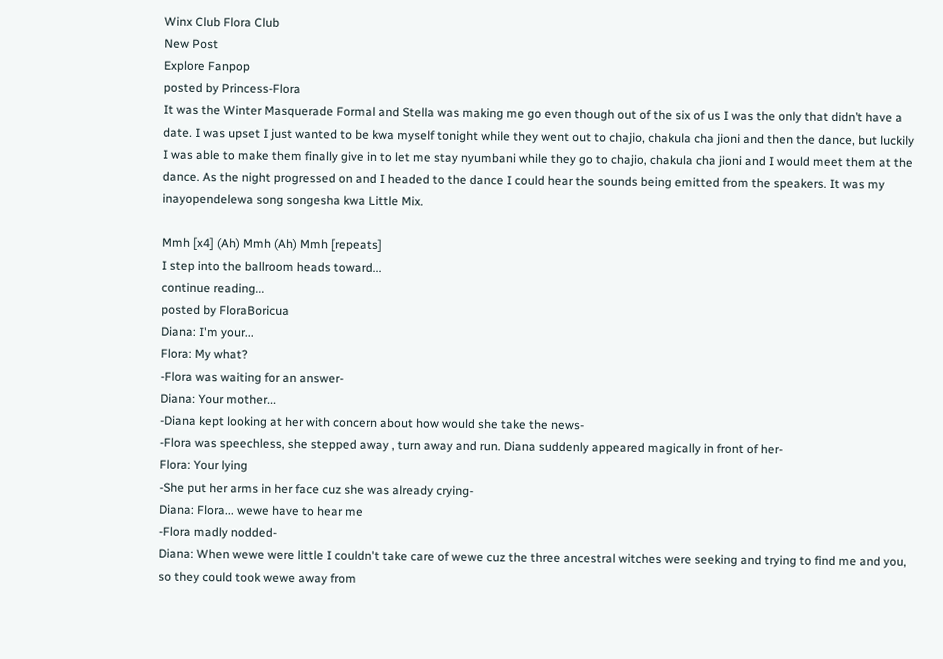Winx Club Flora Club
New Post
Explore Fanpop
posted by Princess-Flora
It was the Winter Masquerade Formal and Stella was making me go even though out of the six of us I was the only that didn’t have a date. I was upset I just wanted to be kwa myself tonight while they went out to chajio, chakula cha jioni and then the dance, but luckily I was able to make them finally give in to let me stay nyumbani while they go to chajio, chakula cha jioni and I would meet them at the dance. As the night progressed on and I headed to the dance I could hear the sounds being emitted from the speakers. It was my inayopendelewa song songesha kwa Little Mix.

Mmh [x4] (Ah) Mmh (Ah) Mmh [repeats]
I step into the ballroom heads toward...
continue reading...
posted by FloraBoricua
Diana: I'm your...
Flora: My what?
-Flora was waiting for an answer-
Diana: Your mother...
-Diana kept looking at her with concern about how would she take the news-
-Flora was speechless, she stepped away , turn away and run. Diana suddenly appeared magically in front of her-
Flora: Your lying
-She put her arms in her face cuz she was already crying-
Diana: Flora... wewe have to hear me
-Flora madly nodded-
Diana: When wewe were little I couldn't take care of wewe cuz the three ancestral witches were seeking and trying to find me and you, so they could took wewe away from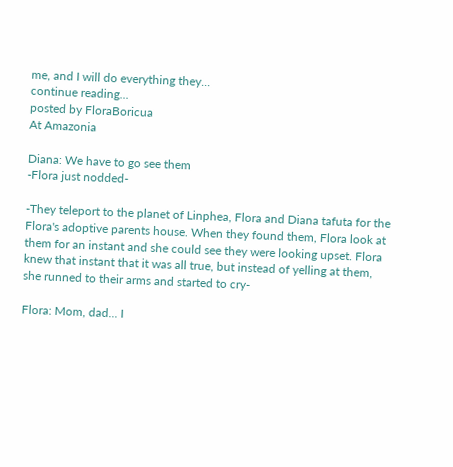me, and I will do everything they...
continue reading...
posted by FloraBoricua
At Amazonia

Diana: We have to go see them
-Flora just nodded-

-They teleport to the planet of Linphea, Flora and Diana tafuta for the Flora's adoptive parents house. When they found them, Flora look at them for an instant and she could see they were looking upset. Flora knew that instant that it was all true, but instead of yelling at them, she runned to their arms and started to cry-

Flora: Mom, dad... I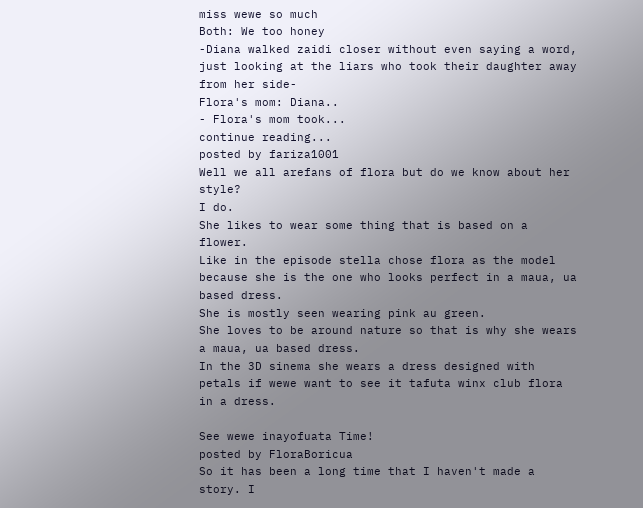miss wewe so much
Both: We too honey
-Diana walked zaidi closer without even saying a word, just looking at the liars who took their daughter away from her side-
Flora's mom: Diana..
- Flora's mom took...
continue reading...
posted by fariza1001
Well we all arefans of flora but do we know about her style?
I do.
She likes to wear some thing that is based on a flower.
Like in the episode stella chose flora as the model because she is the one who looks perfect in a maua, ua based dress.
She is mostly seen wearing pink au green.
She loves to be around nature so that is why she wears a maua, ua based dress.
In the 3D sinema she wears a dress designed with petals if wewe want to see it tafuta winx club flora in a dress.

See wewe inayofuata Time!
posted by FloraBoricua
So it has been a long time that I haven't made a story. I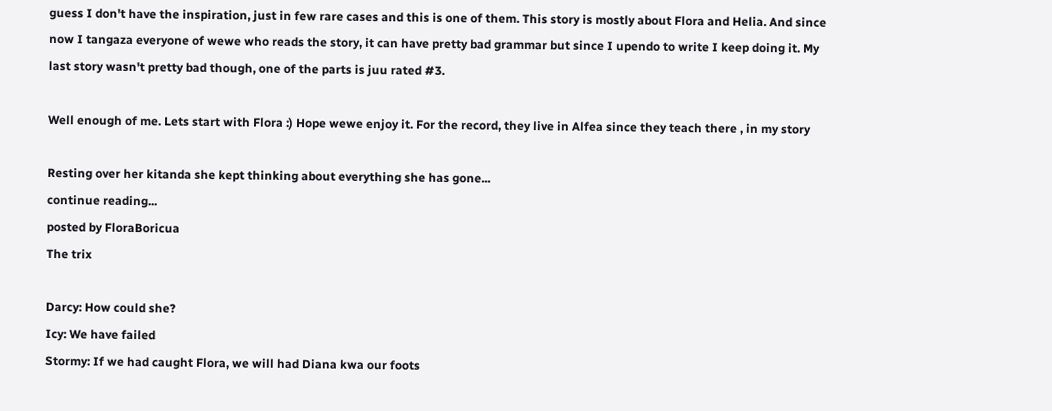guess I don't have the inspiration, just in few rare cases and this is one of them. This story is mostly about Flora and Helia. And since now I tangaza everyone of wewe who reads the story, it can have pretty bad grammar but since I upendo to write I keep doing it. My last story wasn't pretty bad though, one of the parts is juu rated #3.

Well enough of me. Lets start with Flora :) Hope wewe enjoy it. For the record, they live in Alfea since they teach there , in my story

Resting over her kitanda she kept thinking about everything she has gone...
continue reading...
posted by FloraBoricua
The trix

Darcy: How could she?
Icy: We have failed
Stormy: If we had caught Flora, we will had Diana kwa our foots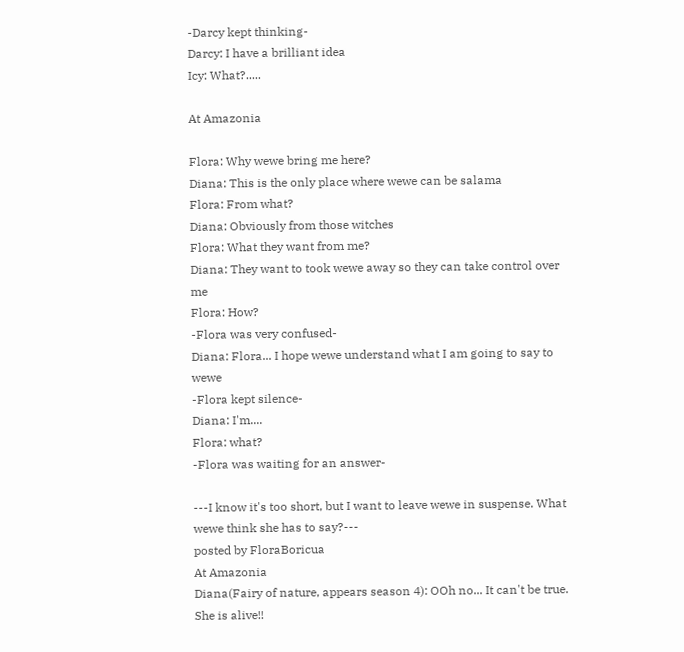-Darcy kept thinking-
Darcy: I have a brilliant idea
Icy: What?.....

At Amazonia

Flora: Why wewe bring me here?
Diana: This is the only place where wewe can be salama
Flora: From what?
Diana: Obviously from those witches
Flora: What they want from me?
Diana: They want to took wewe away so they can take control over me
Flora: How?
-Flora was very confused-
Diana: Flora... I hope wewe understand what I am going to say to wewe
-Flora kept silence-
Diana: I'm....
Flora: what?
-Flora was waiting for an answer-

---I know it's too short, but I want to leave wewe in suspense. What wewe think she has to say?---
posted by FloraBoricua
At Amazonia
Diana(Fairy of nature, appears season 4): OOh no... It can't be true. She is alive!!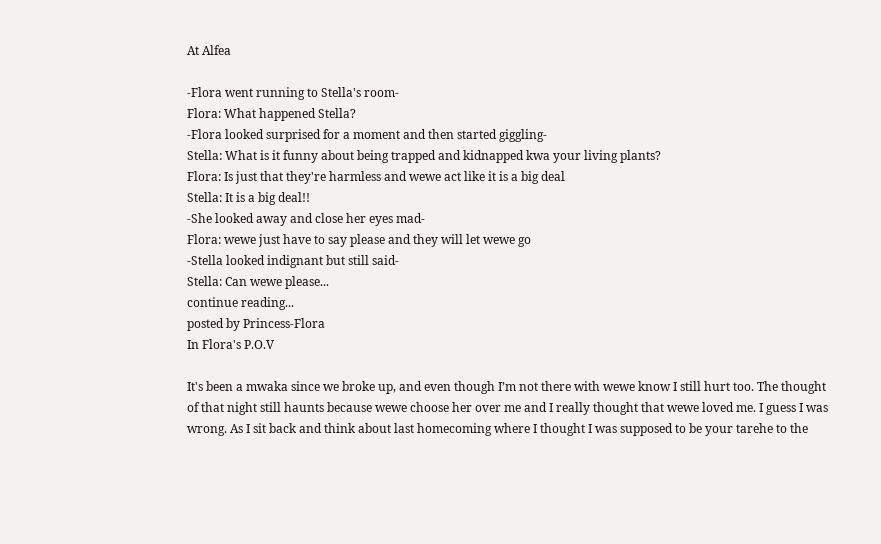At Alfea

-Flora went running to Stella's room-
Flora: What happened Stella?
-Flora looked surprised for a moment and then started giggling-
Stella: What is it funny about being trapped and kidnapped kwa your living plants?
Flora: Is just that they're harmless and wewe act like it is a big deal
Stella: It is a big deal!!
-She looked away and close her eyes mad-
Flora: wewe just have to say please and they will let wewe go
-Stella looked indignant but still said-
Stella: Can wewe please...
continue reading...
posted by Princess-Flora
In Flora's P.O.V

It's been a mwaka since we broke up, and even though I’m not there with wewe know I still hurt too. The thought of that night still haunts because wewe choose her over me and I really thought that wewe loved me. I guess I was wrong. As I sit back and think about last homecoming where I thought I was supposed to be your tarehe to the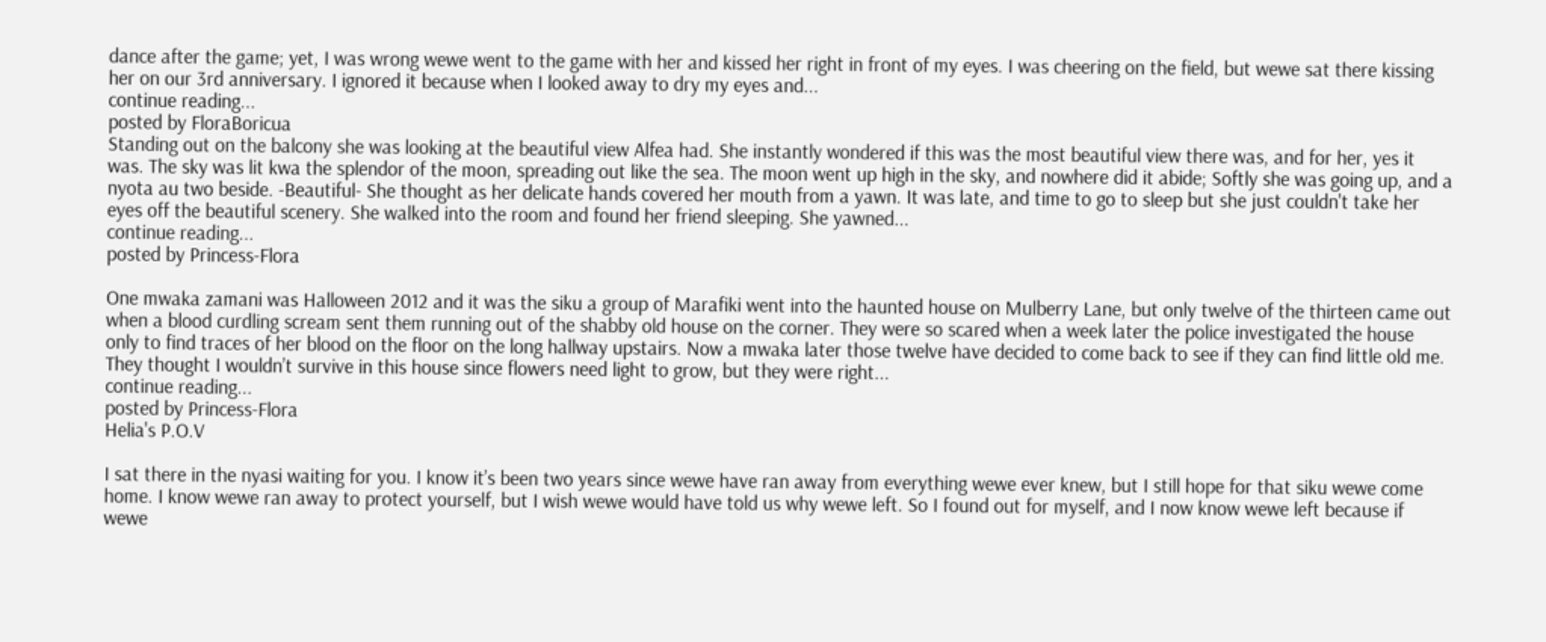dance after the game; yet, I was wrong wewe went to the game with her and kissed her right in front of my eyes. I was cheering on the field, but wewe sat there kissing her on our 3rd anniversary. I ignored it because when I looked away to dry my eyes and...
continue reading...
posted by FloraBoricua
Standing out on the balcony she was looking at the beautiful view Alfea had. She instantly wondered if this was the most beautiful view there was, and for her, yes it was. The sky was lit kwa the splendor of the moon, spreading out like the sea. The moon went up high in the sky, and nowhere did it abide; Softly she was going up, and a nyota au two beside. -Beautiful- She thought as her delicate hands covered her mouth from a yawn. It was late, and time to go to sleep but she just couldn't take her eyes off the beautiful scenery. She walked into the room and found her friend sleeping. She yawned...
continue reading...
posted by Princess-Flora

One mwaka zamani was Halloween 2012 and it was the siku a group of Marafiki went into the haunted house on Mulberry Lane, but only twelve of the thirteen came out when a blood curdling scream sent them running out of the shabby old house on the corner. They were so scared when a week later the police investigated the house only to find traces of her blood on the floor on the long hallway upstairs. Now a mwaka later those twelve have decided to come back to see if they can find little old me. They thought I wouldn’t survive in this house since flowers need light to grow, but they were right...
continue reading...
posted by Princess-Flora
Helia's P.O.V

I sat there in the nyasi waiting for you. I know it’s been two years since wewe have ran away from everything wewe ever knew, but I still hope for that siku wewe come home. I know wewe ran away to protect yourself, but I wish wewe would have told us why wewe left. So I found out for myself, and I now know wewe left because if wewe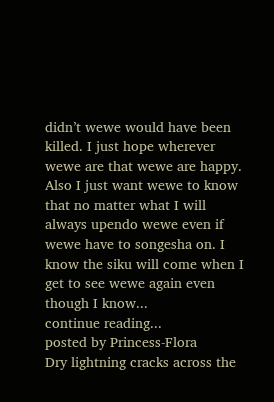didn’t wewe would have been killed. I just hope wherever wewe are that wewe are happy. Also I just want wewe to know that no matter what I will always upendo wewe even if wewe have to songesha on. I know the siku will come when I get to see wewe again even though I know...
continue reading...
posted by Princess-Flora
Dry lightning cracks across the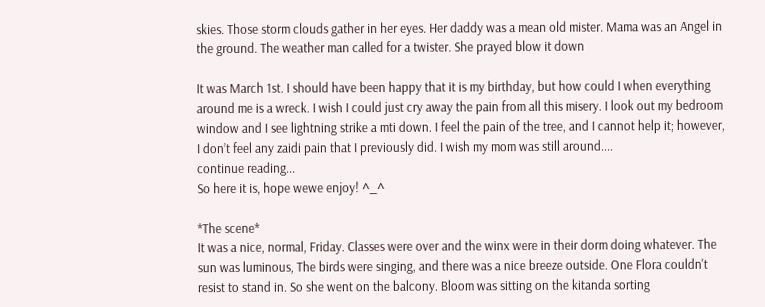skies. Those storm clouds gather in her eyes. Her daddy was a mean old mister. Mama was an Angel in the ground. The weather man called for a twister. She prayed blow it down

It was March 1st. I should have been happy that it is my birthday, but how could I when everything around me is a wreck. I wish I could just cry away the pain from all this misery. I look out my bedroom window and I see lightning strike a mti down. I feel the pain of the tree, and I cannot help it; however, I don’t feel any zaidi pain that I previously did. I wish my mom was still around....
continue reading...
So here it is, hope wewe enjoy! ^_^

*The scene*
It was a nice, normal, Friday. Classes were over and the winx were in their dorm doing whatever. The sun was luminous, The birds were singing, and there was a nice breeze outside. One Flora couldn't resist to stand in. So she went on the balcony. Bloom was sitting on the kitanda sorting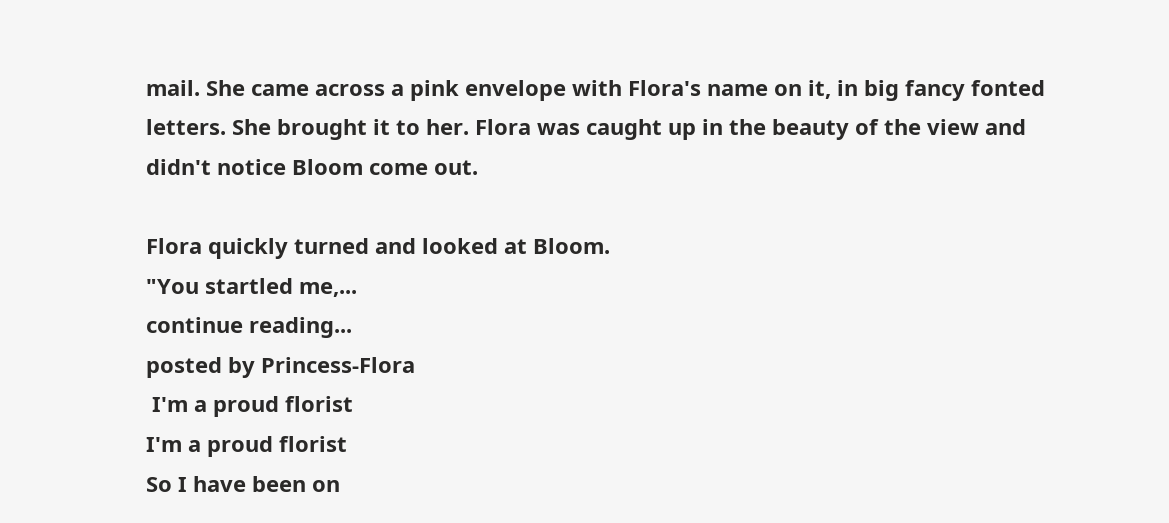mail. She came across a pink envelope with Flora's name on it, in big fancy fonted letters. She brought it to her. Flora was caught up in the beauty of the view and didn't notice Bloom come out.

Flora quickly turned and looked at Bloom.
"You startled me,...
continue reading...
posted by Princess-Flora
 I'm a proud florist
I'm a proud florist
So I have been on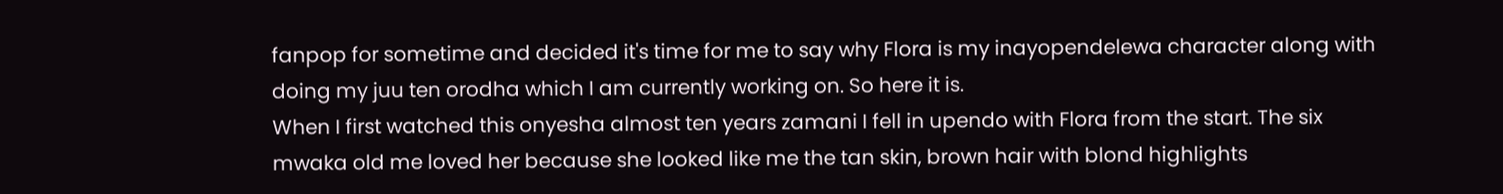fanpop for sometime and decided it's time for me to say why Flora is my inayopendelewa character along with doing my juu ten orodha which I am currently working on. So here it is.
When I first watched this onyesha almost ten years zamani I fell in upendo with Flora from the start. The six mwaka old me loved her because she looked like me the tan skin, brown hair with blond highlights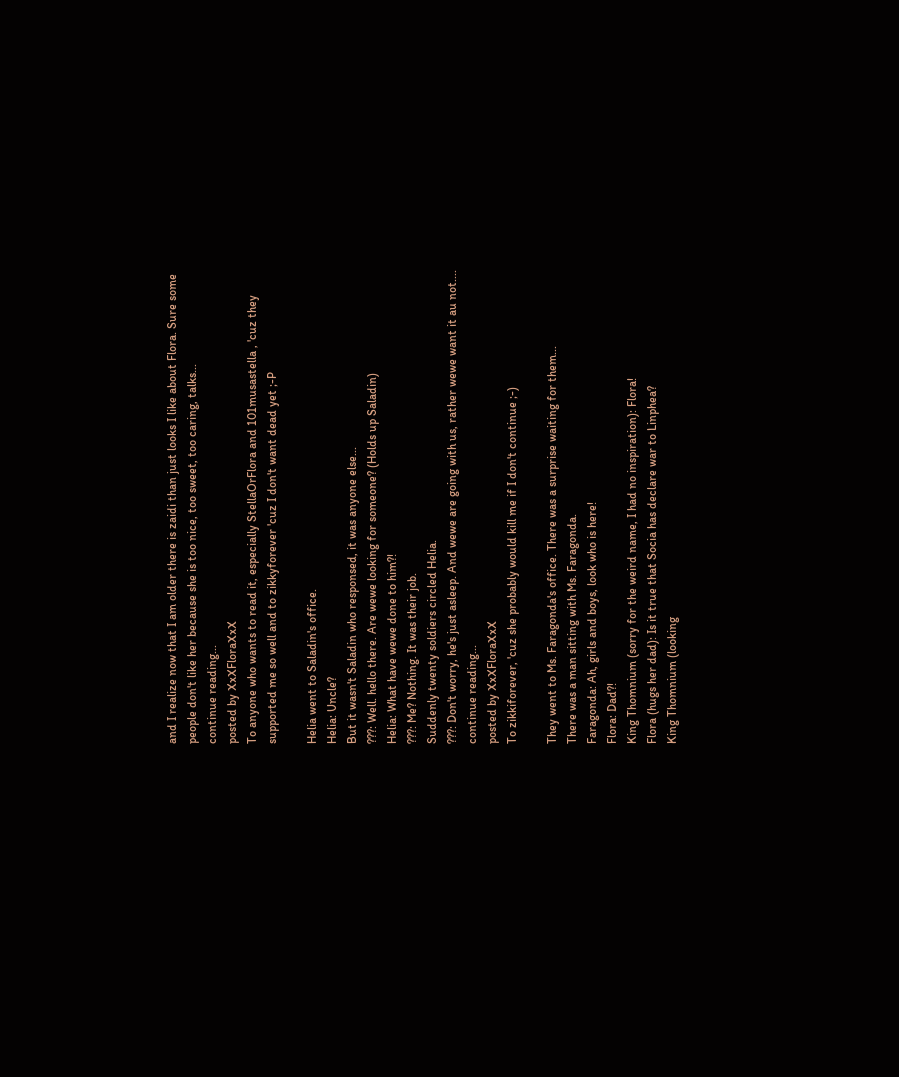and I realize now that I am older there is zaidi than just looks I like about Flora. Sure some people don't like her because she is too nice, too sweet, too caring, talks...
continue reading...
posted by XxXFloraXxX
To anyone who wants to read it, especially StellaOrFlora and 101musastella , 'cuz they supported me so well and to zikkyforever 'cuz I don't want dead yet ;-P

Helia went to Saladin's office.
Helia: Uncle?
But it wasn't Saladin who responsed, it was anyone else...
???: Well. hello there. Are wewe looking for someone? (Holds up Saladin)
Helia: What have wewe done to him?!
???: Me? Nothing. It was their job.
Suddenly twenty soldiers circled Helia.
???: Don't worry, he's just asleep. And wewe are going with us, rather wewe want it au not....
continue reading...
posted by XxXFloraXxX
To zikkiforever, 'cuz she probably would kill me if I don't continue ;-)

They went to Ms. Faragonda's office. There was a surprise waiting for them...
There was a man sitting with Ms. Faragonda.
Faragonda: Ah, girls and boys, look who is here!
Flora: Dad?!
King Thomnium (sorry for the weird name, I had no inspiration): Flora!
Flora (hugs her dad): Is it true that Socia has declare war to Linphea?
King Thomnium (looking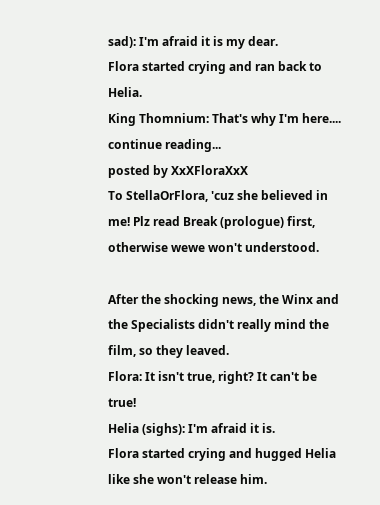sad): I'm afraid it is my dear.
Flora started crying and ran back to Helia.
King Thomnium: That's why I'm here....
continue reading...
posted by XxXFloraXxX
To StellaOrFlora, 'cuz she believed in me! Plz read Break (prologue) first, otherwise wewe won't understood.

After the shocking news, the Winx and the Specialists didn't really mind the film, so they leaved.
Flora: It isn't true, right? It can't be true!
Helia (sighs): I'm afraid it is.
Flora started crying and hugged Helia like she won't release him.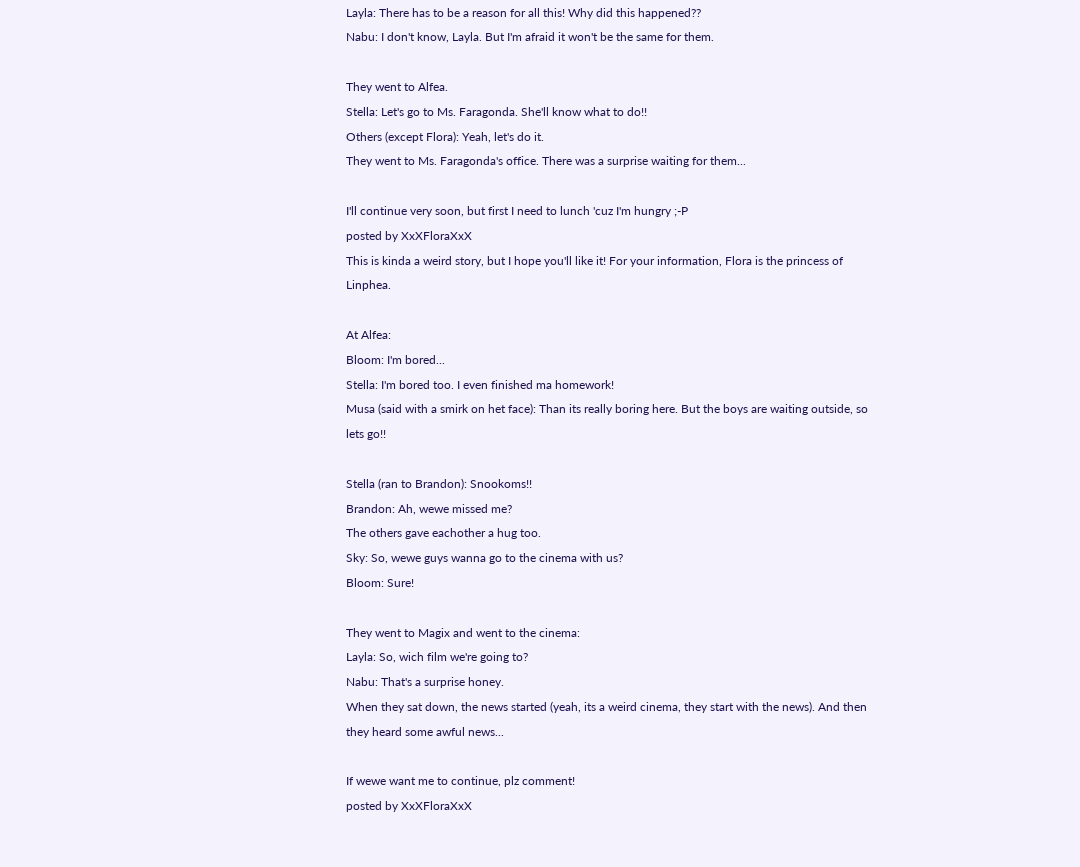Layla: There has to be a reason for all this! Why did this happened??
Nabu: I don't know, Layla. But I'm afraid it won't be the same for them.

They went to Alfea.
Stella: Let's go to Ms. Faragonda. She'll know what to do!!
Others (except Flora): Yeah, let's do it.
They went to Ms. Faragonda's office. There was a surprise waiting for them...

I'll continue very soon, but first I need to lunch 'cuz I'm hungry ;-P
posted by XxXFloraXxX
This is kinda a weird story, but I hope you'll like it! For your information, Flora is the princess of Linphea.

At Alfea:
Bloom: I'm bored...
Stella: I'm bored too. I even finished ma homework!
Musa (said with a smirk on het face): Than its really boring here. But the boys are waiting outside, so lets go!!

Stella (ran to Brandon): Snookoms!!
Brandon: Ah, wewe missed me?
The others gave eachother a hug too.
Sky: So, wewe guys wanna go to the cinema with us?
Bloom: Sure!

They went to Magix and went to the cinema:
Layla: So, wich film we're going to?
Nabu: That's a surprise honey.
When they sat down, the news started (yeah, its a weird cinema, they start with the news). And then they heard some awful news...

If wewe want me to continue, plz comment!
posted by XxXFloraXxX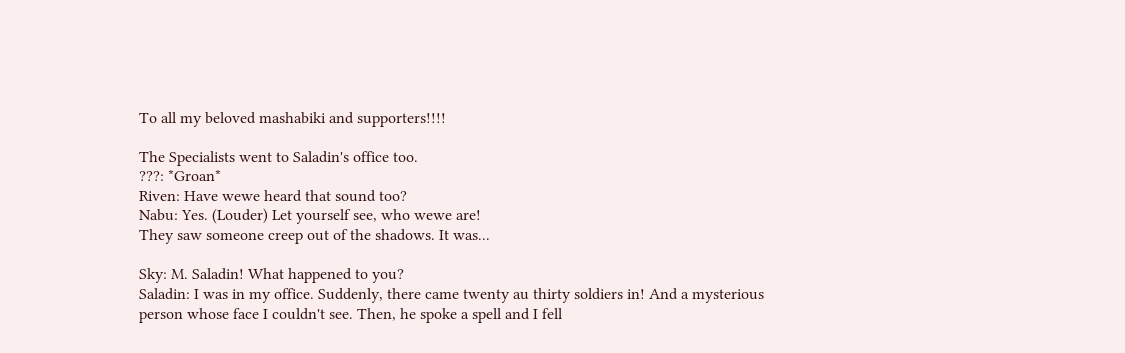To all my beloved mashabiki and supporters!!!!

The Specialists went to Saladin's office too.
???: *Groan*
Riven: Have wewe heard that sound too?
Nabu: Yes. (Louder) Let yourself see, who wewe are!
They saw someone creep out of the shadows. It was...

Sky: M. Saladin! What happened to you?
Saladin: I was in my office. Suddenly, there came twenty au thirty soldiers in! And a mysterious person whose face I couldn't see. Then, he spoke a spell and I fell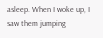asleep. When I woke up, I saw them jumping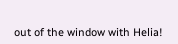out of the window with Helia!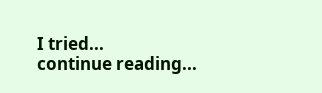I tried...
continue reading...